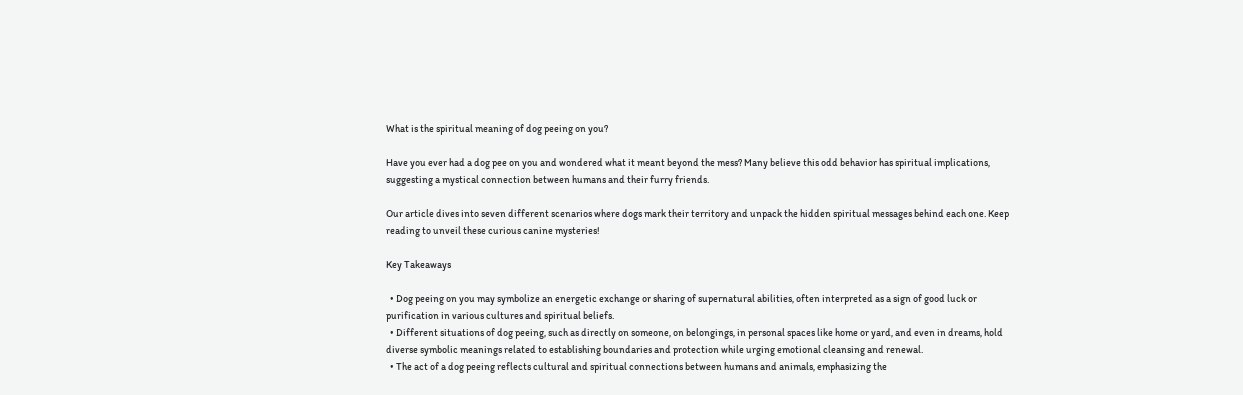What is the spiritual meaning of dog peeing on you?

Have you ever had a dog pee on you and wondered what it meant beyond the mess? Many believe this odd behavior has spiritual implications, suggesting a mystical connection between humans and their furry friends.

Our article dives into seven different scenarios where dogs mark their territory and unpack the hidden spiritual messages behind each one. Keep reading to unveil these curious canine mysteries!

Key Takeaways

  • Dog peeing on you may symbolize an energetic exchange or sharing of supernatural abilities, often interpreted as a sign of good luck or purification in various cultures and spiritual beliefs.
  • Different situations of dog peeing, such as directly on someone, on belongings, in personal spaces like home or yard, and even in dreams, hold diverse symbolic meanings related to establishing boundaries and protection while urging emotional cleansing and renewal.
  • The act of a dog peeing reflects cultural and spiritual connections between humans and animals, emphasizing the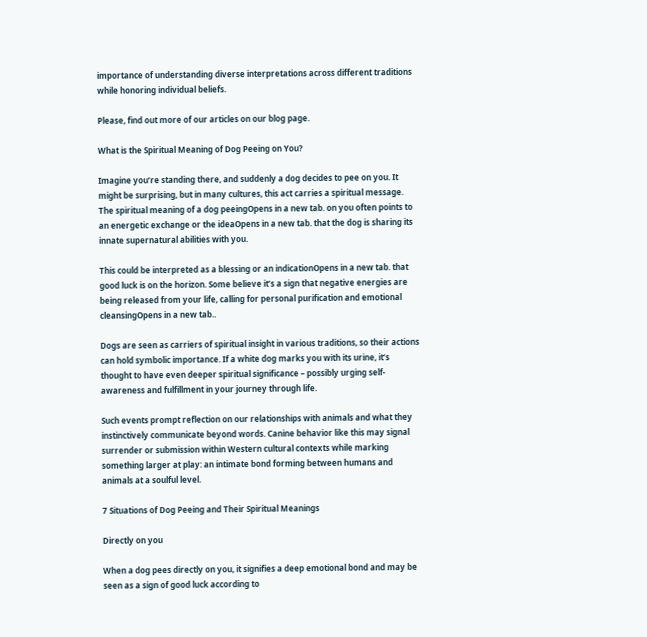importance of understanding diverse interpretations across different traditions while honoring individual beliefs.

Please, find out more of our articles on our blog page.

What is the Spiritual Meaning of Dog Peeing on You?

Imagine you’re standing there, and suddenly a dog decides to pee on you. It might be surprising, but in many cultures, this act carries a spiritual message. The spiritual meaning of a dog peeingOpens in a new tab. on you often points to an energetic exchange or the ideaOpens in a new tab. that the dog is sharing its innate supernatural abilities with you.

This could be interpreted as a blessing or an indicationOpens in a new tab. that good luck is on the horizon. Some believe it’s a sign that negative energies are being released from your life, calling for personal purification and emotional cleansingOpens in a new tab..

Dogs are seen as carriers of spiritual insight in various traditions, so their actions can hold symbolic importance. If a white dog marks you with its urine, it’s thought to have even deeper spiritual significance – possibly urging self-awareness and fulfillment in your journey through life.

Such events prompt reflection on our relationships with animals and what they instinctively communicate beyond words. Canine behavior like this may signal surrender or submission within Western cultural contexts while marking something larger at play: an intimate bond forming between humans and animals at a soulful level.

7 Situations of Dog Peeing and Their Spiritual Meanings

Directly on you

When a dog pees directly on you, it signifies a deep emotional bond and may be seen as a sign of good luck according to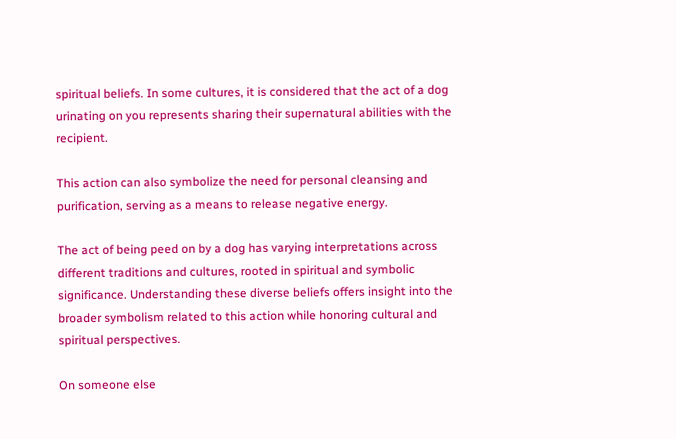spiritual beliefs. In some cultures, it is considered that the act of a dog urinating on you represents sharing their supernatural abilities with the recipient.

This action can also symbolize the need for personal cleansing and purification, serving as a means to release negative energy.

The act of being peed on by a dog has varying interpretations across different traditions and cultures, rooted in spiritual and symbolic significance. Understanding these diverse beliefs offers insight into the broader symbolism related to this action while honoring cultural and spiritual perspectives.

On someone else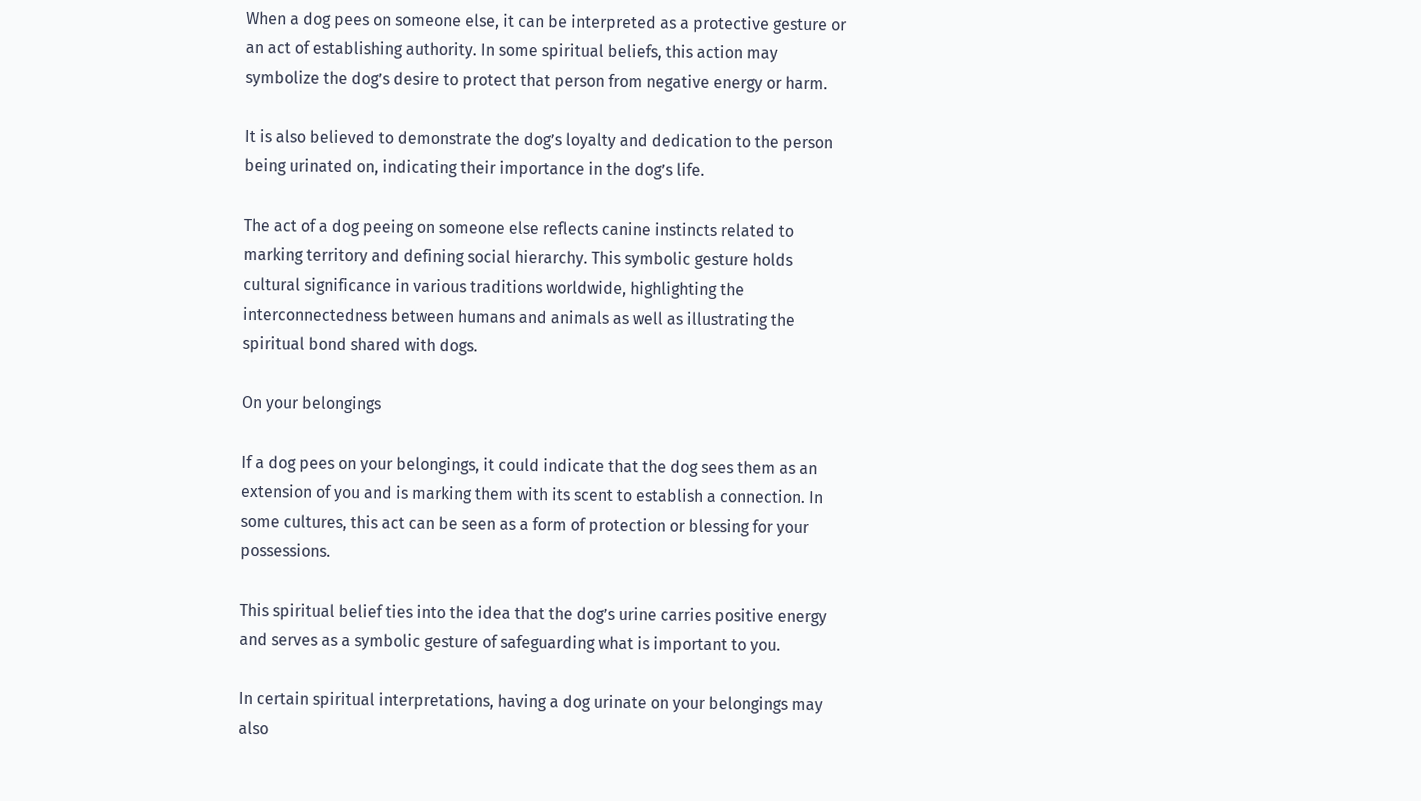When a dog pees on someone else, it can be interpreted as a protective gesture or an act of establishing authority. In some spiritual beliefs, this action may symbolize the dog’s desire to protect that person from negative energy or harm.

It is also believed to demonstrate the dog’s loyalty and dedication to the person being urinated on, indicating their importance in the dog’s life.

The act of a dog peeing on someone else reflects canine instincts related to marking territory and defining social hierarchy. This symbolic gesture holds cultural significance in various traditions worldwide, highlighting the interconnectedness between humans and animals as well as illustrating the spiritual bond shared with dogs.

On your belongings

If a dog pees on your belongings, it could indicate that the dog sees them as an extension of you and is marking them with its scent to establish a connection. In some cultures, this act can be seen as a form of protection or blessing for your possessions.

This spiritual belief ties into the idea that the dog’s urine carries positive energy and serves as a symbolic gesture of safeguarding what is important to you.

In certain spiritual interpretations, having a dog urinate on your belongings may also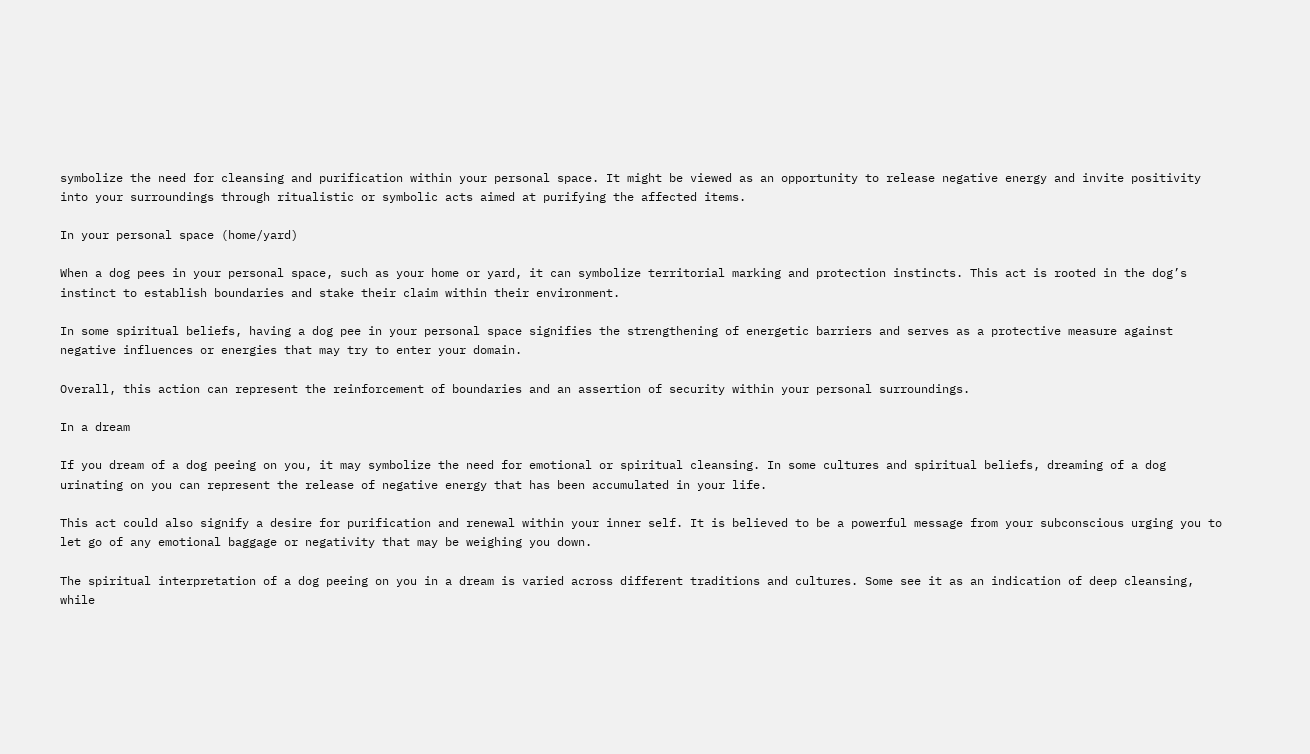symbolize the need for cleansing and purification within your personal space. It might be viewed as an opportunity to release negative energy and invite positivity into your surroundings through ritualistic or symbolic acts aimed at purifying the affected items.

In your personal space (home/yard)

When a dog pees in your personal space, such as your home or yard, it can symbolize territorial marking and protection instincts. This act is rooted in the dog’s instinct to establish boundaries and stake their claim within their environment.

In some spiritual beliefs, having a dog pee in your personal space signifies the strengthening of energetic barriers and serves as a protective measure against negative influences or energies that may try to enter your domain.

Overall, this action can represent the reinforcement of boundaries and an assertion of security within your personal surroundings.

In a dream

If you dream of a dog peeing on you, it may symbolize the need for emotional or spiritual cleansing. In some cultures and spiritual beliefs, dreaming of a dog urinating on you can represent the release of negative energy that has been accumulated in your life.

This act could also signify a desire for purification and renewal within your inner self. It is believed to be a powerful message from your subconscious urging you to let go of any emotional baggage or negativity that may be weighing you down.

The spiritual interpretation of a dog peeing on you in a dream is varied across different traditions and cultures. Some see it as an indication of deep cleansing, while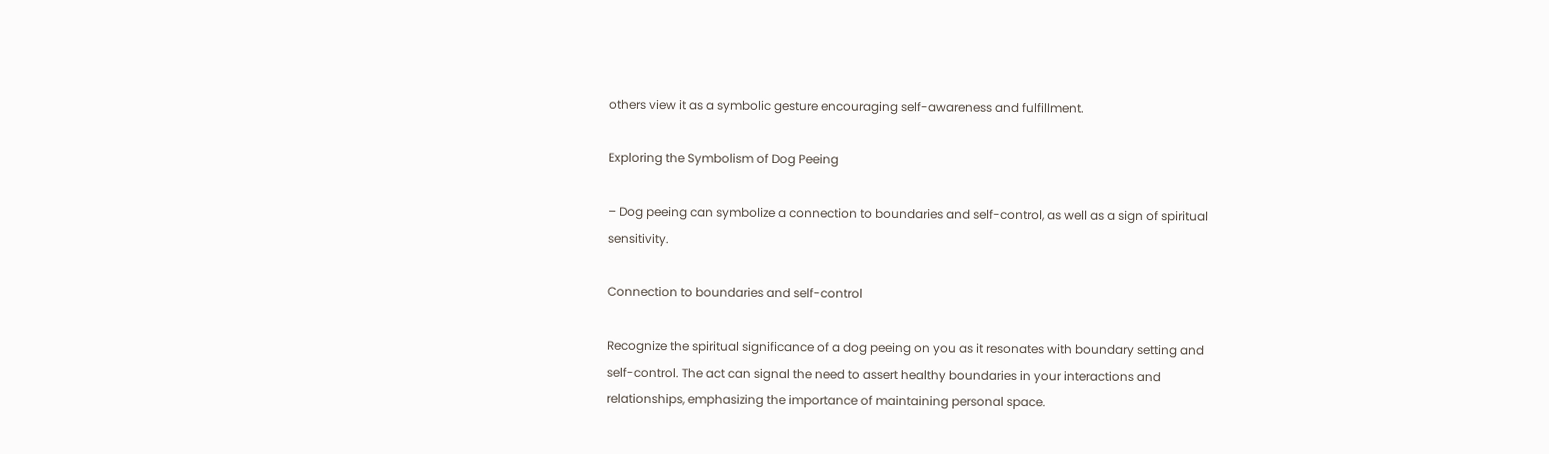others view it as a symbolic gesture encouraging self-awareness and fulfillment.

Exploring the Symbolism of Dog Peeing

– Dog peeing can symbolize a connection to boundaries and self-control, as well as a sign of spiritual sensitivity.

Connection to boundaries and self-control

Recognize the spiritual significance of a dog peeing on you as it resonates with boundary setting and self-control. The act can signal the need to assert healthy boundaries in your interactions and relationships, emphasizing the importance of maintaining personal space.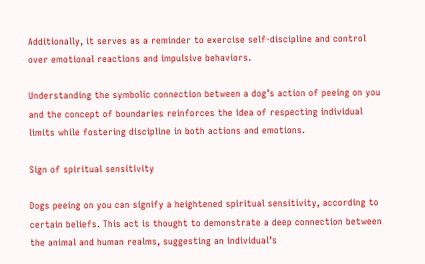Additionally, it serves as a reminder to exercise self-discipline and control over emotional reactions and impulsive behaviors.

Understanding the symbolic connection between a dog’s action of peeing on you and the concept of boundaries reinforces the idea of respecting individual limits while fostering discipline in both actions and emotions.

Sign of spiritual sensitivity

Dogs peeing on you can signify a heightened spiritual sensitivity, according to certain beliefs. This act is thought to demonstrate a deep connection between the animal and human realms, suggesting an individual’s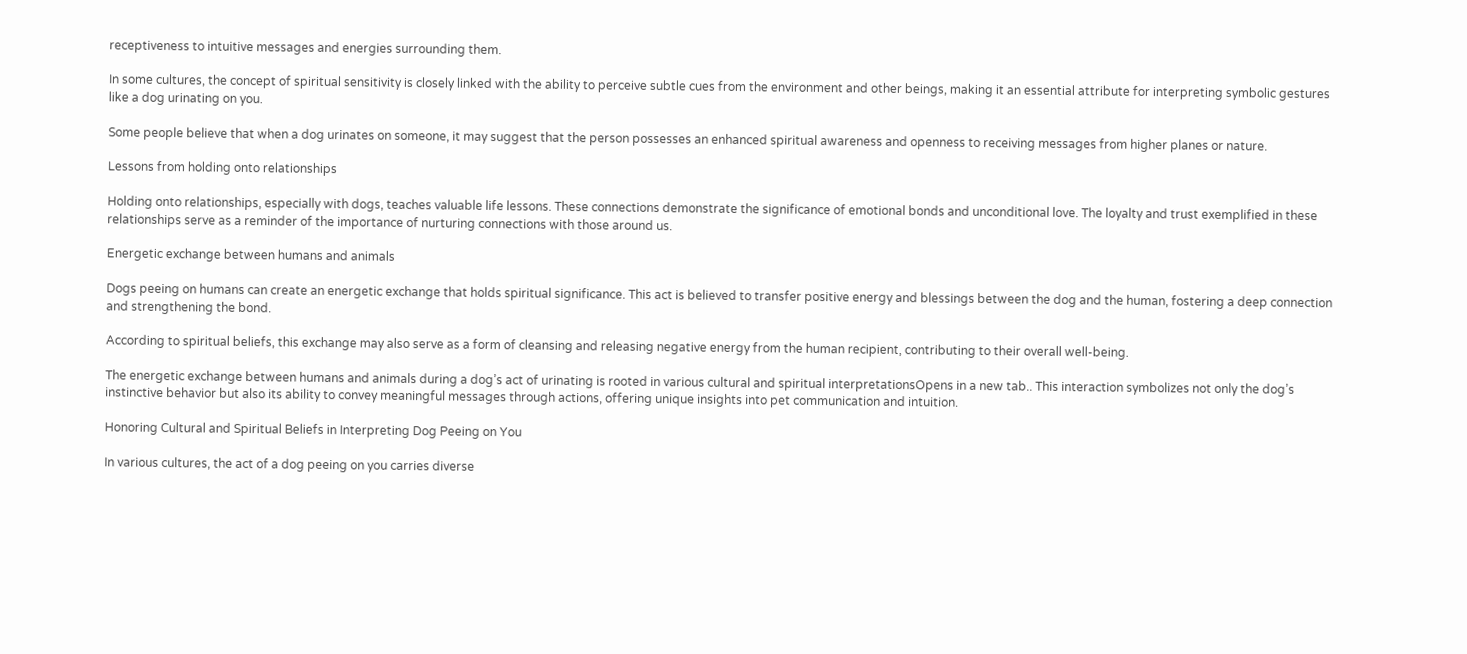receptiveness to intuitive messages and energies surrounding them.

In some cultures, the concept of spiritual sensitivity is closely linked with the ability to perceive subtle cues from the environment and other beings, making it an essential attribute for interpreting symbolic gestures like a dog urinating on you.

Some people believe that when a dog urinates on someone, it may suggest that the person possesses an enhanced spiritual awareness and openness to receiving messages from higher planes or nature.

Lessons from holding onto relationships

Holding onto relationships, especially with dogs, teaches valuable life lessons. These connections demonstrate the significance of emotional bonds and unconditional love. The loyalty and trust exemplified in these relationships serve as a reminder of the importance of nurturing connections with those around us.

Energetic exchange between humans and animals

Dogs peeing on humans can create an energetic exchange that holds spiritual significance. This act is believed to transfer positive energy and blessings between the dog and the human, fostering a deep connection and strengthening the bond.

According to spiritual beliefs, this exchange may also serve as a form of cleansing and releasing negative energy from the human recipient, contributing to their overall well-being.

The energetic exchange between humans and animals during a dog’s act of urinating is rooted in various cultural and spiritual interpretationsOpens in a new tab.. This interaction symbolizes not only the dog’s instinctive behavior but also its ability to convey meaningful messages through actions, offering unique insights into pet communication and intuition.

Honoring Cultural and Spiritual Beliefs in Interpreting Dog Peeing on You

In various cultures, the act of a dog peeing on you carries diverse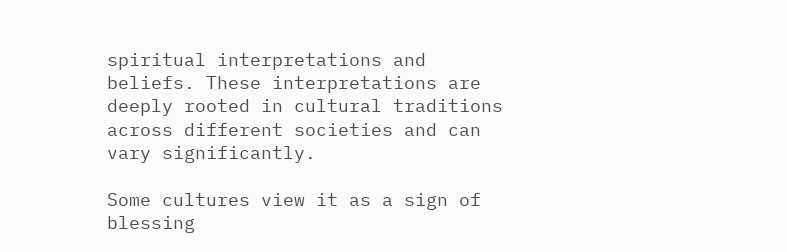spiritual interpretations and beliefs. These interpretations are deeply rooted in cultural traditions across different societies and can vary significantly.

Some cultures view it as a sign of blessing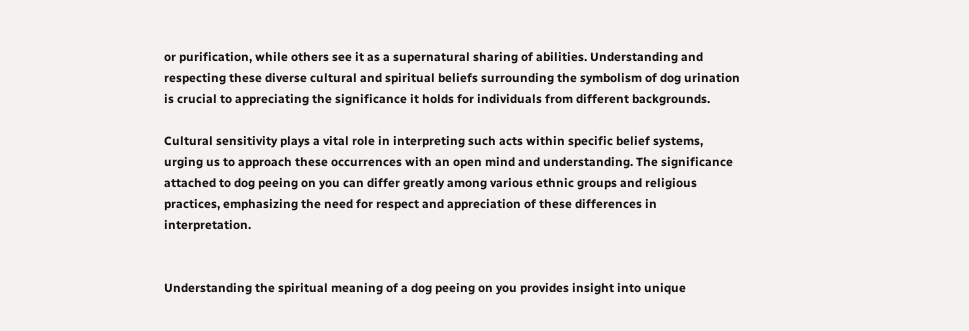or purification, while others see it as a supernatural sharing of abilities. Understanding and respecting these diverse cultural and spiritual beliefs surrounding the symbolism of dog urination is crucial to appreciating the significance it holds for individuals from different backgrounds.

Cultural sensitivity plays a vital role in interpreting such acts within specific belief systems, urging us to approach these occurrences with an open mind and understanding. The significance attached to dog peeing on you can differ greatly among various ethnic groups and religious practices, emphasizing the need for respect and appreciation of these differences in interpretation.


Understanding the spiritual meaning of a dog peeing on you provides insight into unique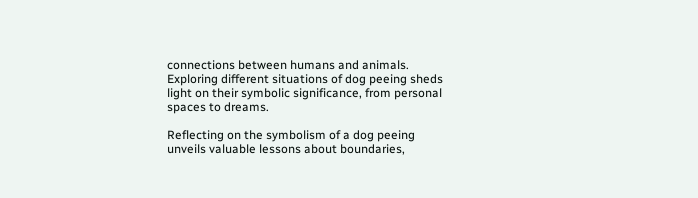connections between humans and animals. Exploring different situations of dog peeing sheds light on their symbolic significance, from personal spaces to dreams.

Reflecting on the symbolism of a dog peeing unveils valuable lessons about boundaries,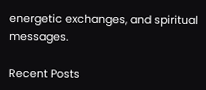energetic exchanges, and spiritual messages.

Recent Posts